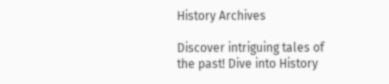History Archives

Discover intriguing tales of the past! Dive into History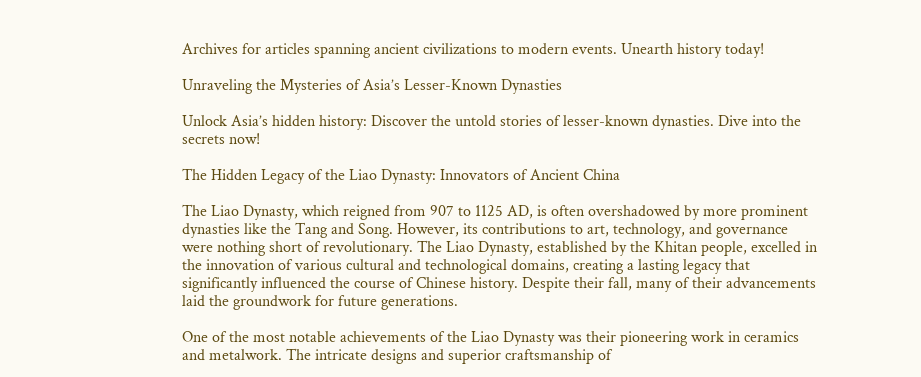Archives for articles spanning ancient civilizations to modern events. Unearth history today!

Unraveling the Mysteries of Asia’s Lesser-Known Dynasties

Unlock Asia’s hidden history: Discover the untold stories of lesser-known dynasties. Dive into the secrets now!

The Hidden Legacy of the Liao Dynasty: Innovators of Ancient China

The Liao Dynasty, which reigned from 907 to 1125 AD, is often overshadowed by more prominent dynasties like the Tang and Song. However, its contributions to art, technology, and governance were nothing short of revolutionary. The Liao Dynasty, established by the Khitan people, excelled in the innovation of various cultural and technological domains, creating a lasting legacy that significantly influenced the course of Chinese history. Despite their fall, many of their advancements laid the groundwork for future generations.

One of the most notable achievements of the Liao Dynasty was their pioneering work in ceramics and metalwork. The intricate designs and superior craftsmanship of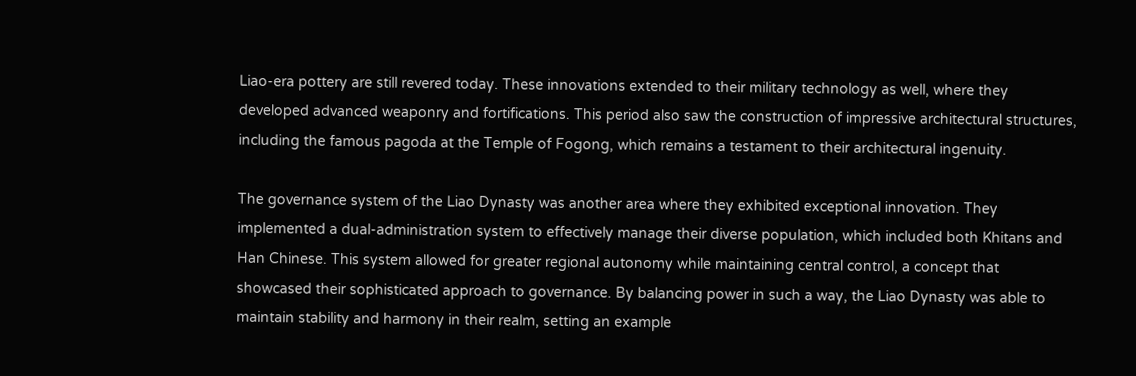Liao-era pottery are still revered today. These innovations extended to their military technology as well, where they developed advanced weaponry and fortifications. This period also saw the construction of impressive architectural structures, including the famous pagoda at the Temple of Fogong, which remains a testament to their architectural ingenuity.

The governance system of the Liao Dynasty was another area where they exhibited exceptional innovation. They implemented a dual-administration system to effectively manage their diverse population, which included both Khitans and Han Chinese. This system allowed for greater regional autonomy while maintaining central control, a concept that showcased their sophisticated approach to governance. By balancing power in such a way, the Liao Dynasty was able to maintain stability and harmony in their realm, setting an example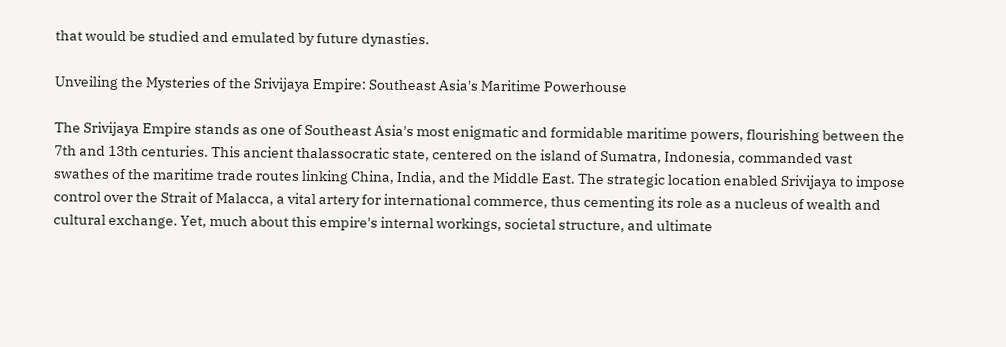that would be studied and emulated by future dynasties.

Unveiling the Mysteries of the Srivijaya Empire: Southeast Asia's Maritime Powerhouse

The Srivijaya Empire stands as one of Southeast Asia's most enigmatic and formidable maritime powers, flourishing between the 7th and 13th centuries. This ancient thalassocratic state, centered on the island of Sumatra, Indonesia, commanded vast swathes of the maritime trade routes linking China, India, and the Middle East. The strategic location enabled Srivijaya to impose control over the Strait of Malacca, a vital artery for international commerce, thus cementing its role as a nucleus of wealth and cultural exchange. Yet, much about this empire's internal workings, societal structure, and ultimate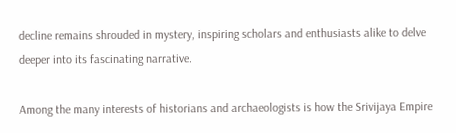decline remains shrouded in mystery, inspiring scholars and enthusiasts alike to delve deeper into its fascinating narrative.

Among the many interests of historians and archaeologists is how the Srivijaya Empire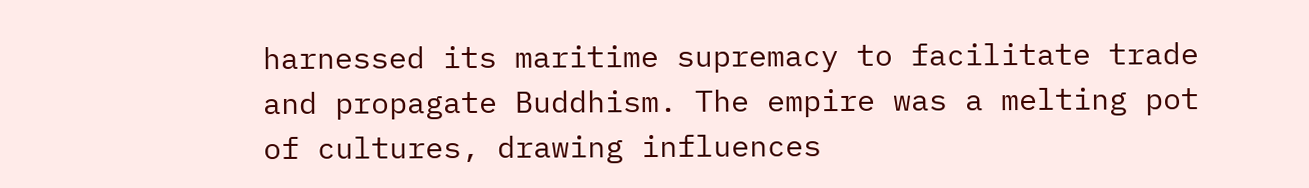harnessed its maritime supremacy to facilitate trade and propagate Buddhism. The empire was a melting pot of cultures, drawing influences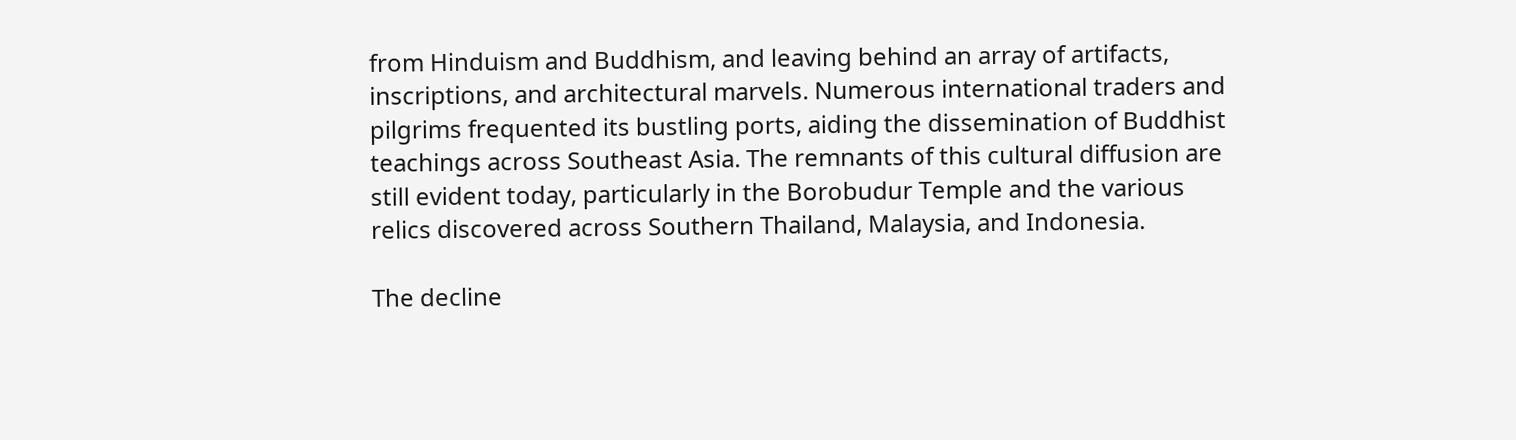from Hinduism and Buddhism, and leaving behind an array of artifacts, inscriptions, and architectural marvels. Numerous international traders and pilgrims frequented its bustling ports, aiding the dissemination of Buddhist teachings across Southeast Asia. The remnants of this cultural diffusion are still evident today, particularly in the Borobudur Temple and the various relics discovered across Southern Thailand, Malaysia, and Indonesia.

The decline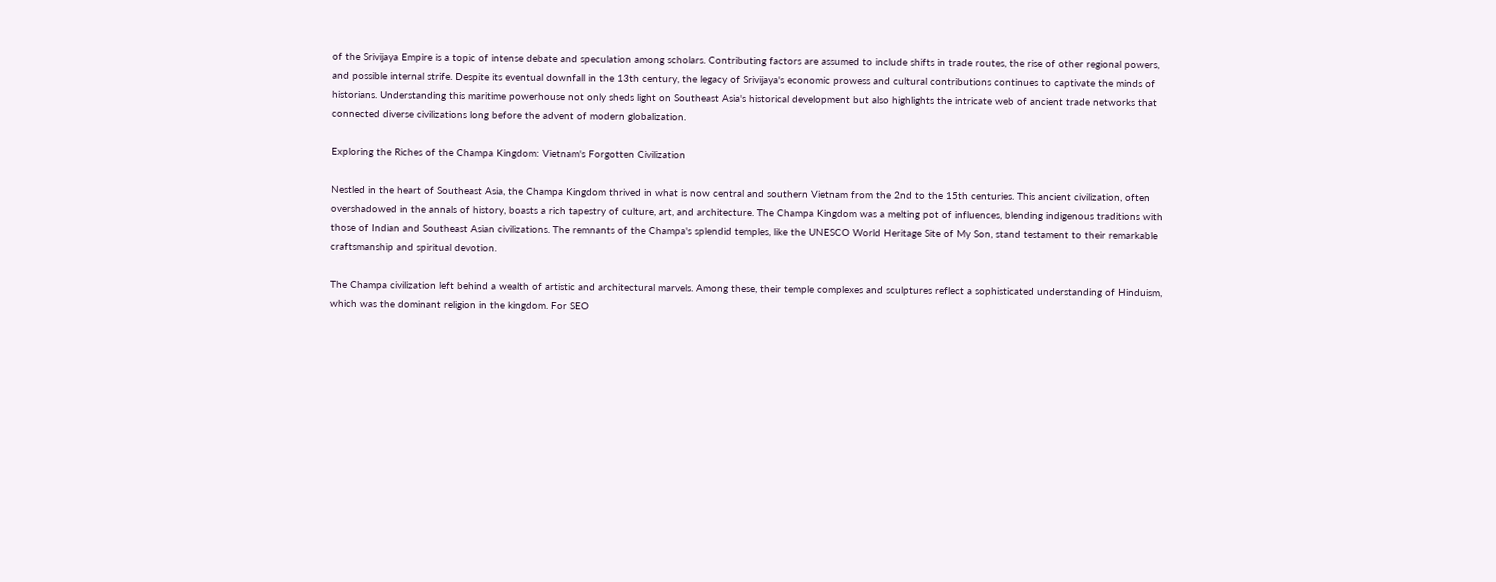of the Srivijaya Empire is a topic of intense debate and speculation among scholars. Contributing factors are assumed to include shifts in trade routes, the rise of other regional powers, and possible internal strife. Despite its eventual downfall in the 13th century, the legacy of Srivijaya's economic prowess and cultural contributions continues to captivate the minds of historians. Understanding this maritime powerhouse not only sheds light on Southeast Asia's historical development but also highlights the intricate web of ancient trade networks that connected diverse civilizations long before the advent of modern globalization.

Exploring the Riches of the Champa Kingdom: Vietnam's Forgotten Civilization

Nestled in the heart of Southeast Asia, the Champa Kingdom thrived in what is now central and southern Vietnam from the 2nd to the 15th centuries. This ancient civilization, often overshadowed in the annals of history, boasts a rich tapestry of culture, art, and architecture. The Champa Kingdom was a melting pot of influences, blending indigenous traditions with those of Indian and Southeast Asian civilizations. The remnants of the Champa's splendid temples, like the UNESCO World Heritage Site of My Son, stand testament to their remarkable craftsmanship and spiritual devotion.

The Champa civilization left behind a wealth of artistic and architectural marvels. Among these, their temple complexes and sculptures reflect a sophisticated understanding of Hinduism, which was the dominant religion in the kingdom. For SEO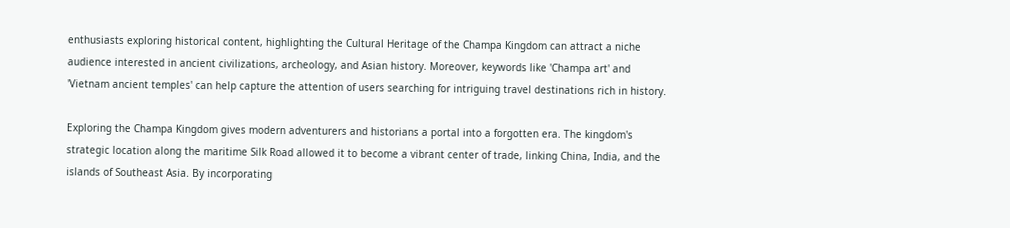enthusiasts exploring historical content, highlighting the Cultural Heritage of the Champa Kingdom can attract a niche audience interested in ancient civilizations, archeology, and Asian history. Moreover, keywords like 'Champa art' and 'Vietnam ancient temples' can help capture the attention of users searching for intriguing travel destinations rich in history.

Exploring the Champa Kingdom gives modern adventurers and historians a portal into a forgotten era. The kingdom's strategic location along the maritime Silk Road allowed it to become a vibrant center of trade, linking China, India, and the islands of Southeast Asia. By incorporating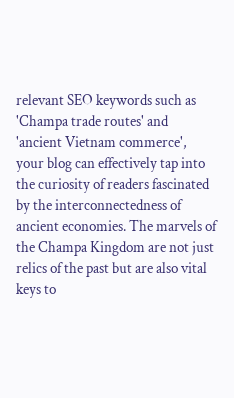relevant SEO keywords such as 'Champa trade routes' and 'ancient Vietnam commerce', your blog can effectively tap into the curiosity of readers fascinated by the interconnectedness of ancient economies. The marvels of the Champa Kingdom are not just relics of the past but are also vital keys to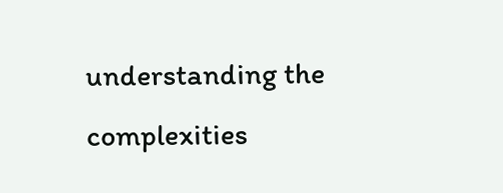understanding the complexities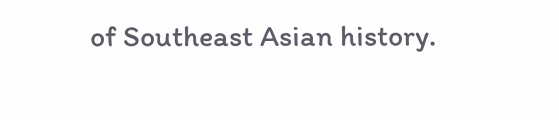of Southeast Asian history.